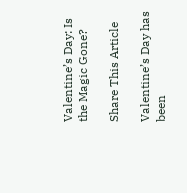Valentine’s Day: Is the Magic Gone?

Share This Article

Valentine’s Day has been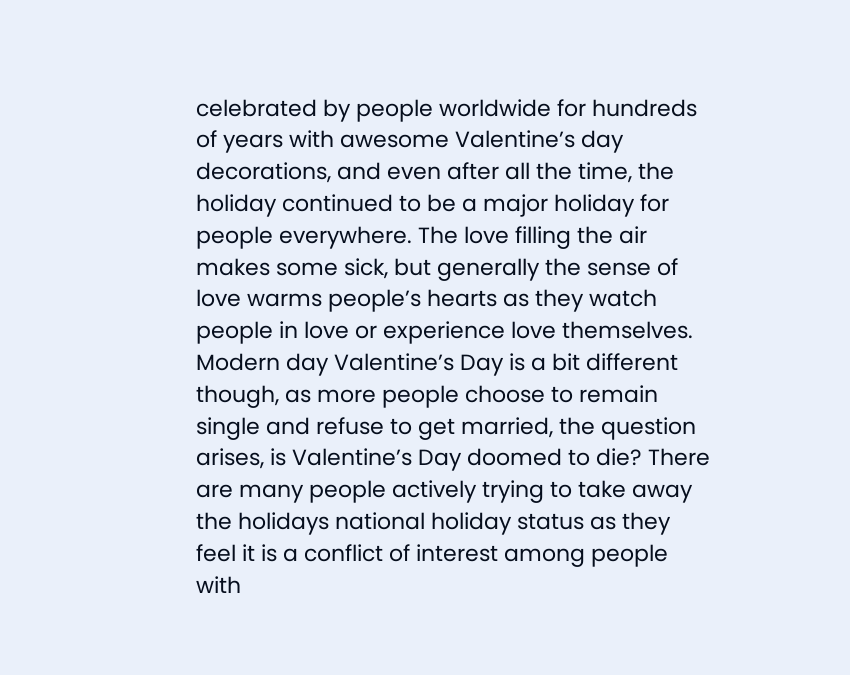celebrated by people worldwide for hundreds of years with awesome Valentine’s day decorations, and even after all the time, the holiday continued to be a major holiday for people everywhere. The love filling the air makes some sick, but generally the sense of love warms people’s hearts as they watch people in love or experience love themselves. Modern day Valentine’s Day is a bit different though, as more people choose to remain single and refuse to get married, the question arises, is Valentine’s Day doomed to die? There are many people actively trying to take away the holidays national holiday status as they feel it is a conflict of interest among people with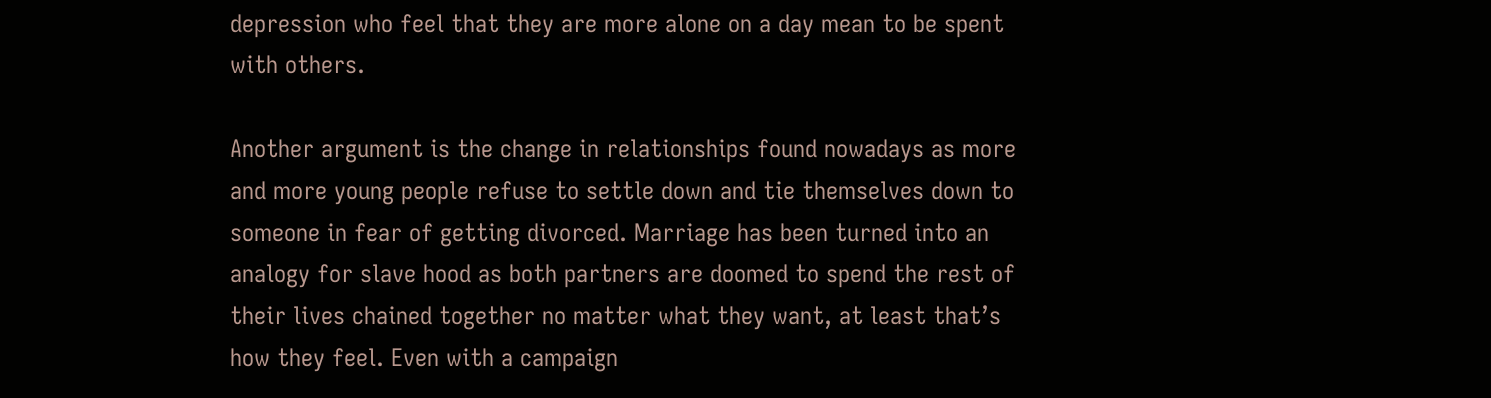depression who feel that they are more alone on a day mean to be spent with others.

Another argument is the change in relationships found nowadays as more and more young people refuse to settle down and tie themselves down to someone in fear of getting divorced. Marriage has been turned into an analogy for slave hood as both partners are doomed to spend the rest of their lives chained together no matter what they want, at least that’s how they feel. Even with a campaign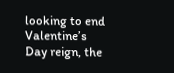looking to end Valentine’s Day reign, the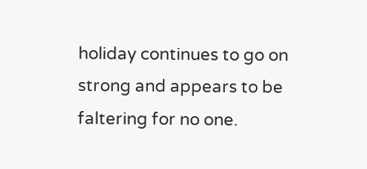holiday continues to go on strong and appears to be faltering for no one.